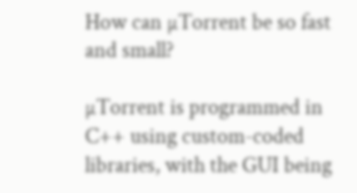How can µTorrent be so fast and small?

µTorrent is programmed in C++ using custom-coded libraries, with the GUI being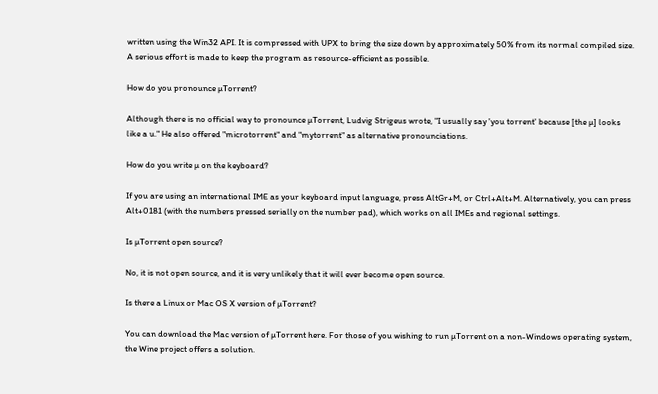written using the Win32 API. It is compressed with UPX to bring the size down by approximately 50% from its normal compiled size. A serious effort is made to keep the program as resource-efficient as possible.

How do you pronounce µTorrent?

Although there is no official way to pronounce µTorrent, Ludvig Strigeus wrote, "I usually say 'you torrent' because [the µ] looks like a u." He also offered "microtorrent" and "mytorrent" as alternative pronounciations.

How do you write µ on the keyboard?

If you are using an international IME as your keyboard input language, press AltGr+M, or Ctrl+Alt+M. Alternatively, you can press Alt+0181 (with the numbers pressed serially on the number pad), which works on all IMEs and regional settings.

Is µTorrent open source?

No, it is not open source, and it is very unlikely that it will ever become open source.

Is there a Linux or Mac OS X version of µTorrent?

You can download the Mac version of µTorrent here. For those of you wishing to run µTorrent on a non-Windows operating system, the Wine project offers a solution.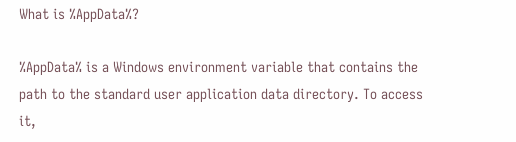What is %AppData%?

%AppData% is a Windows environment variable that contains the path to the standard user application data directory. To access it,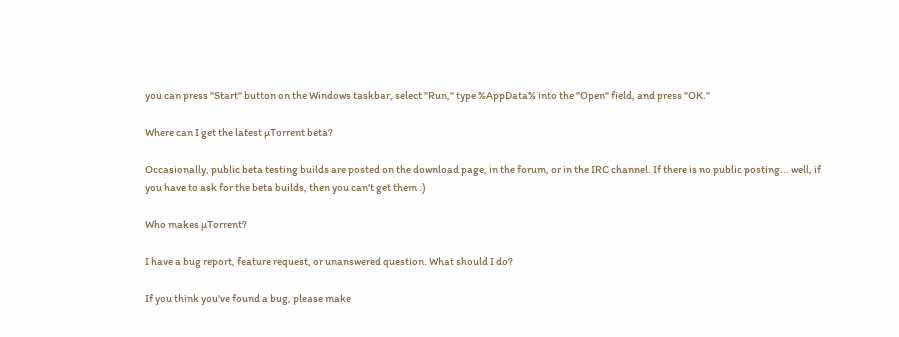you can press "Start" button on the Windows taskbar, select "Run," type %AppData% into the "Open" field, and press "OK."

Where can I get the latest µTorrent beta?

Occasionally, public beta testing builds are posted on the download page, in the forum, or in the IRC channel. If there is no public posting... well, if you have to ask for the beta builds, then you can't get them :)

Who makes µTorrent?

I have a bug report, feature request, or unanswered question. What should I do?

If you think you've found a bug, please make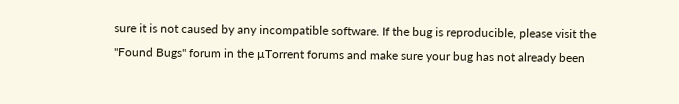sure it is not caused by any incompatible software. If the bug is reproducible, please visit the "Found Bugs" forum in the µTorrent forums and make sure your bug has not already been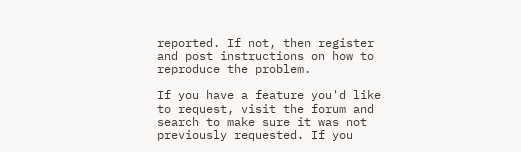reported. If not, then register and post instructions on how to reproduce the problem.

If you have a feature you'd like to request, visit the forum and search to make sure it was not previously requested. If you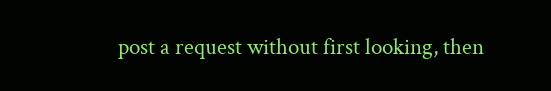post a request without first looking, then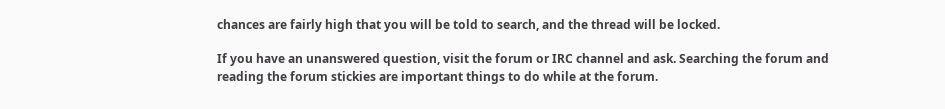chances are fairly high that you will be told to search, and the thread will be locked.

If you have an unanswered question, visit the forum or IRC channel and ask. Searching the forum and reading the forum stickies are important things to do while at the forum.